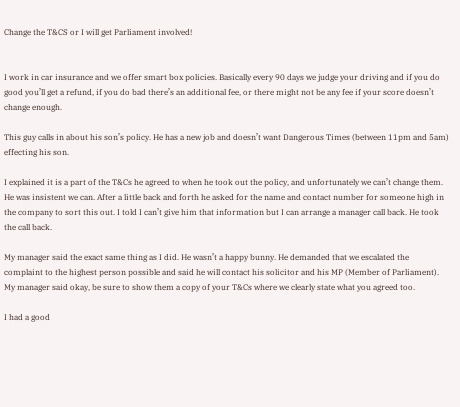Change the T&CS or I will get Parliament involved!


I work in car insurance and we offer smart box policies. Basically every 90 days we judge your driving and if you do good you’ll get a refund, if you do bad there’s an additional fee, or there might not be any fee if your score doesn’t change enough.

This guy calls in about his son’s policy. He has a new job and doesn’t want Dangerous Times (between 11pm and 5am) effecting his son.

I explained it is a part of the T&Cs he agreed to when he took out the policy, and unfortunately we can’t change them. He was insistent we can. After a little back and forth he asked for the name and contact number for someone high in the company to sort this out. I told I can’t give him that information but I can arrange a manager call back. He took the call back.

My manager said the exact same thing as I did. He wasn’t a happy bunny. He demanded that we escalated the complaint to the highest person possible and said he will contact his solicitor and his MP (Member of Parliament). My manager said okay, be sure to show them a copy of your T&Cs where we clearly state what you agreed too.

I had a good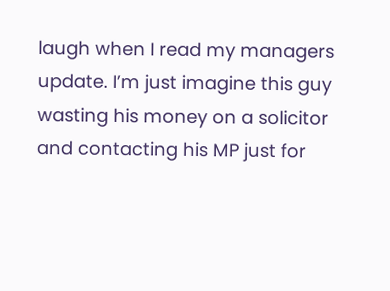laugh when I read my managers update. I’m just imagine this guy wasting his money on a solicitor and contacting his MP just for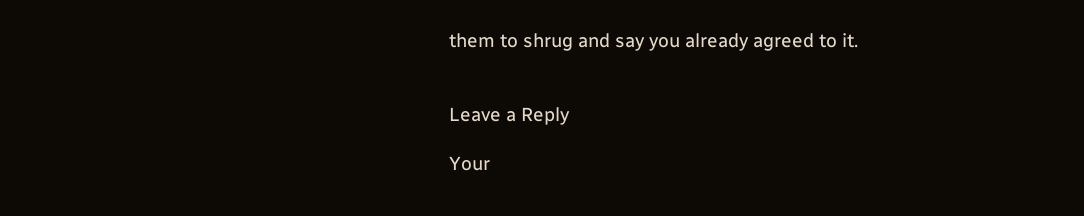them to shrug and say you already agreed to it.


Leave a Reply

Your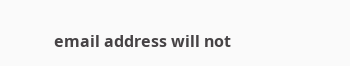email address will not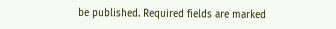be published. Required fields are marked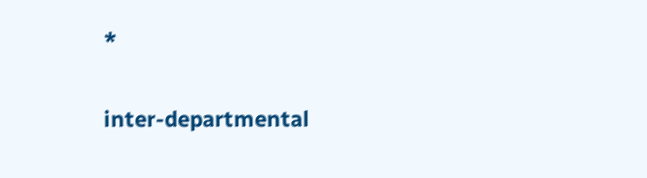*

inter-departmental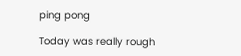ping pong

Today was really rough